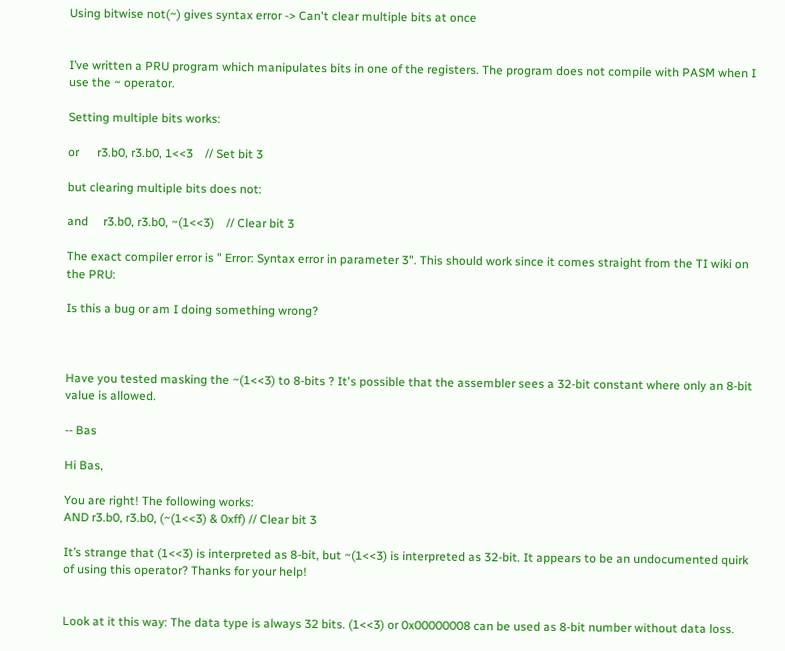Using bitwise not(~) gives syntax error -> Can't clear multiple bits at once


I’ve written a PRU program which manipulates bits in one of the registers. The program does not compile with PASM when I use the ~ operator.

Setting multiple bits works:

or      r3.b0, r3.b0, 1<<3    // Set bit 3

but clearing multiple bits does not:

and     r3.b0, r3.b0, ~(1<<3)    // Clear bit 3

The exact compiler error is " Error: Syntax error in parameter 3". This should work since it comes straight from the TI wiki on the PRU:

Is this a bug or am I doing something wrong?



Have you tested masking the ~(1<<3) to 8-bits ? It's possible that the assembler sees a 32-bit constant where only an 8-bit value is allowed.

-- Bas

Hi Bas,

You are right! The following works:
AND r3.b0, r3.b0, (~(1<<3) & 0xff) // Clear bit 3

It’s strange that (1<<3) is interpreted as 8-bit, but ~(1<<3) is interpreted as 32-bit. It appears to be an undocumented quirk of using this operator? Thanks for your help!


Look at it this way: The data type is always 32 bits. (1<<3) or 0x00000008 can be used as 8-bit number without data loss.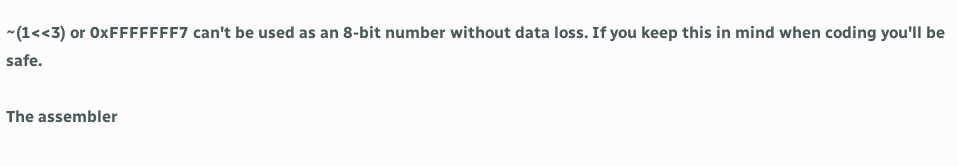~(1<<3) or 0xFFFFFFF7 can't be used as an 8-bit number without data loss. If you keep this in mind when coding you'll be safe.

The assembler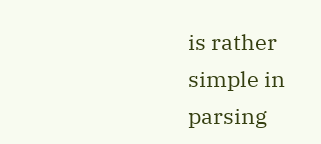is rather simple in parsing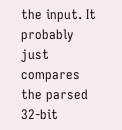the input. It probably just compares the parsed 32-bit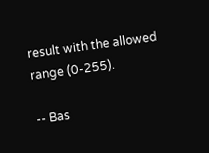result with the allowed range (0-255).

-- Bas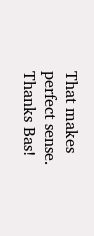That makes perfect sense. Thanks Bas!